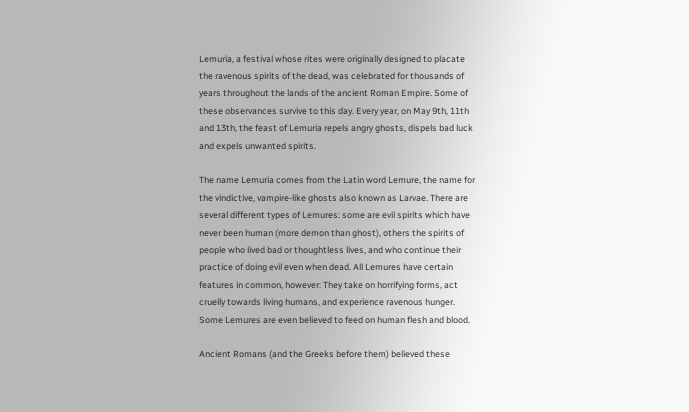Lemuria, a festival whose rites were originally designed to placate the ravenous spirits of the dead, was celebrated for thousands of years throughout the lands of the ancient Roman Empire. Some of these observances survive to this day. Every year, on May 9th, 11th and 13th, the feast of Lemuria repels angry ghosts, dispels bad luck and expels unwanted spirits.

The name Lemuria comes from the Latin word Lemure, the name for the vindictive, vampire-like ghosts also known as Larvae. There are several different types of Lemures: some are evil spirits which have never been human (more demon than ghost), others the spirits of people who lived bad or thoughtless lives, and who continue their practice of doing evil even when dead. All Lemures have certain features in common, however: They take on horrifying forms, act cruelly towards living humans, and experience ravenous hunger. Some Lemures are even believed to feed on human flesh and blood.

Ancient Romans (and the Greeks before them) believed these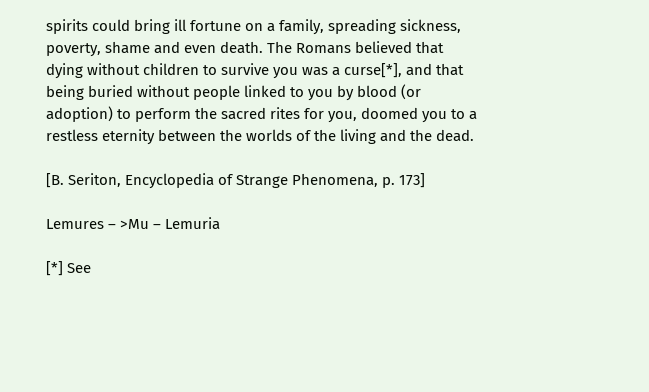spirits could bring ill fortune on a family, spreading sickness, poverty, shame and even death. The Romans believed that dying without children to survive you was a curse[*], and that being buried without people linked to you by blood (or adoption) to perform the sacred rites for you, doomed you to a restless eternity between the worlds of the living and the dead.

[B. Seriton, Encyclopedia of Strange Phenomena, p. 173]

Lemures – >Mu – Lemuria

[*] See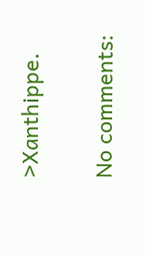>Xanthippe.

No comments: